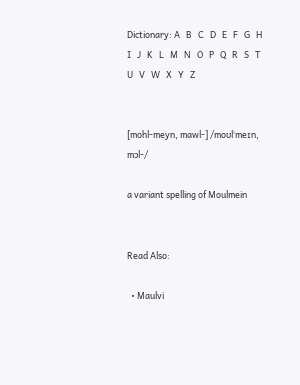Dictionary: A   B   C   D   E   F   G   H   I   J   K   L   M   N   O   P   Q   R   S   T   U   V   W   X   Y   Z


[mohl-meyn, mawl-] /moʊlˈmeɪn, mɔl-/

a variant spelling of Moulmein


Read Also:

  • Maulvi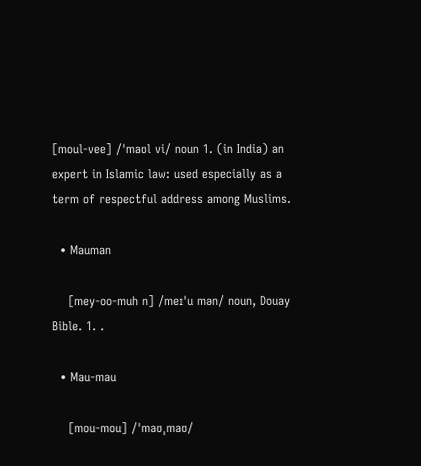[moul-vee] /ˈmaʊl vi/ noun 1. (in India) an expert in Islamic law: used especially as a term of respectful address among Muslims.

  • Mauman

    [mey-oo-muh n] /meɪˈu mən/ noun, Douay Bible. 1. .

  • Mau-mau

    [mou-mou] /ˈmaʊˌmaʊ/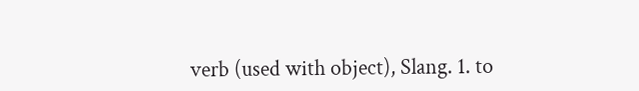verb (used with object), Slang. 1. to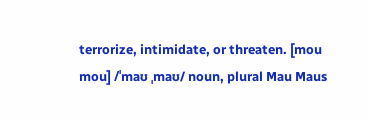terrorize, intimidate, or threaten. [mou mou] /ˈmaʊ ˌmaʊ/ noun, plural Mau Maus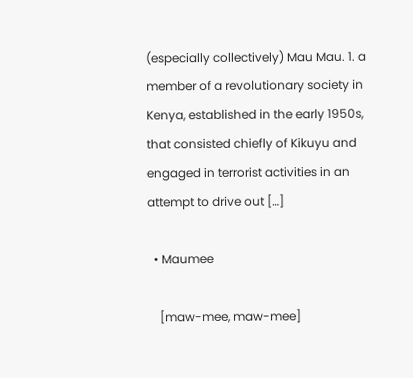(especially collectively) Mau Mau. 1. a member of a revolutionary society in Kenya, established in the early 1950s, that consisted chiefly of Kikuyu and engaged in terrorist activities in an attempt to drive out […]

  • Maumee

    [maw-mee, maw-mee]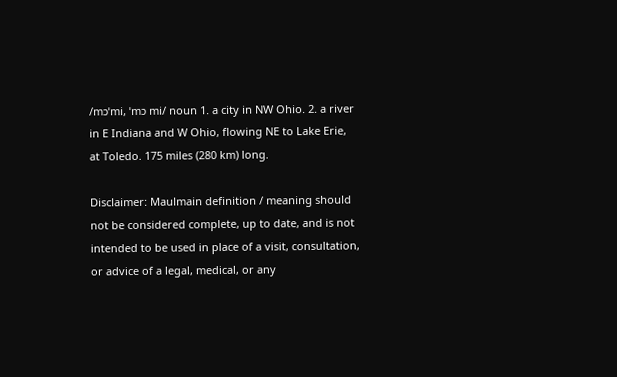/mɔˈmi, ˈmɔ mi/ noun 1. a city in NW Ohio. 2. a river in E Indiana and W Ohio, flowing NE to Lake Erie, at Toledo. 175 miles (280 km) long.

Disclaimer: Maulmain definition / meaning should not be considered complete, up to date, and is not intended to be used in place of a visit, consultation, or advice of a legal, medical, or any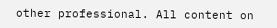other professional. All content on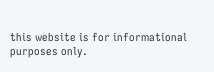this website is for informational purposes only.